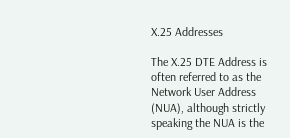X.25 Addresses

The X.25 DTE Address is often referred to as the Network User Address (NUA), although strictly speaking the NUA is the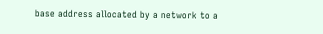base address allocated by a network to a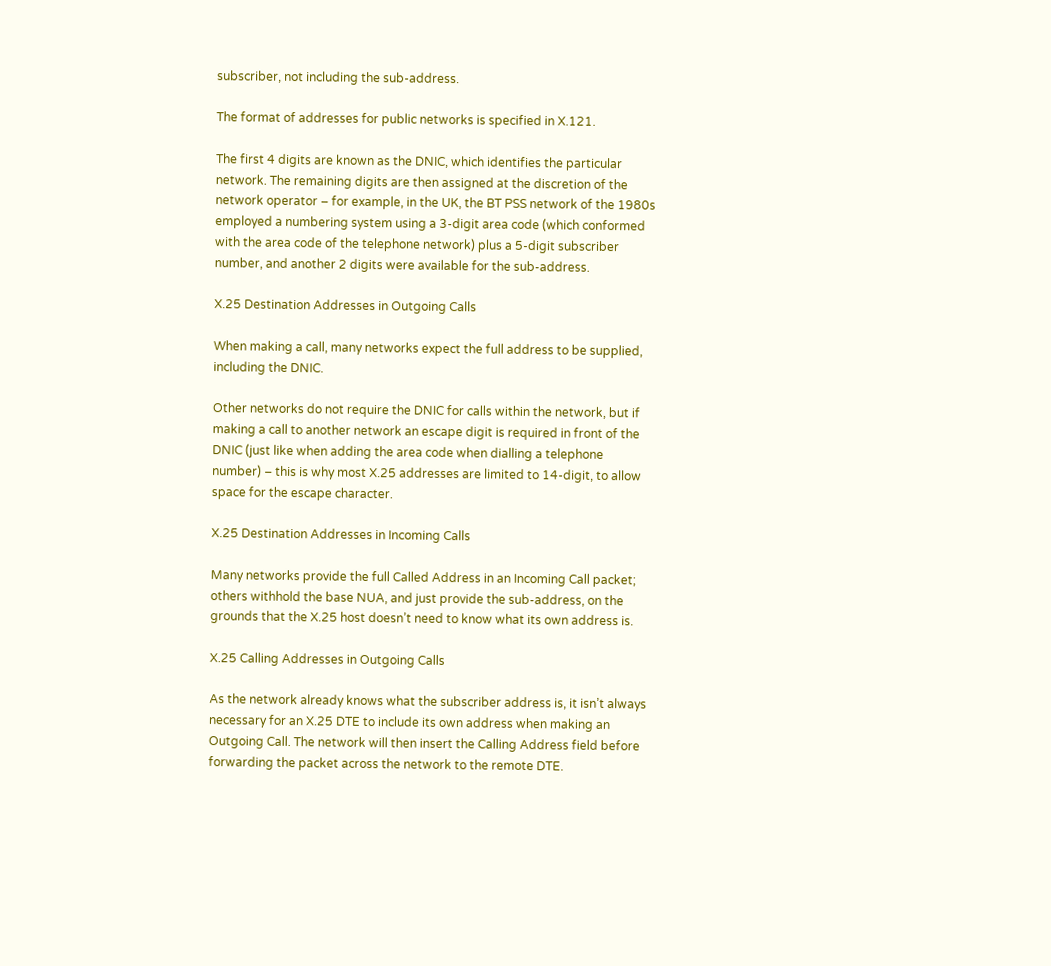subscriber, not including the sub-address.

The format of addresses for public networks is specified in X.121.

The first 4 digits are known as the DNIC, which identifies the particular network. The remaining digits are then assigned at the discretion of the network operator – for example, in the UK, the BT PSS network of the 1980s employed a numbering system using a 3-digit area code (which conformed with the area code of the telephone network) plus a 5-digit subscriber number, and another 2 digits were available for the sub-address.

X.25 Destination Addresses in Outgoing Calls

When making a call, many networks expect the full address to be supplied, including the DNIC.

Other networks do not require the DNIC for calls within the network, but if making a call to another network an escape digit is required in front of the DNIC (just like when adding the area code when dialling a telephone number) – this is why most X.25 addresses are limited to 14-digit, to allow space for the escape character.

X.25 Destination Addresses in Incoming Calls

Many networks provide the full Called Address in an Incoming Call packet; others withhold the base NUA, and just provide the sub-address, on the grounds that the X.25 host doesn’t need to know what its own address is.

X.25 Calling Addresses in Outgoing Calls

As the network already knows what the subscriber address is, it isn’t always necessary for an X.25 DTE to include its own address when making an Outgoing Call. The network will then insert the Calling Address field before forwarding the packet across the network to the remote DTE.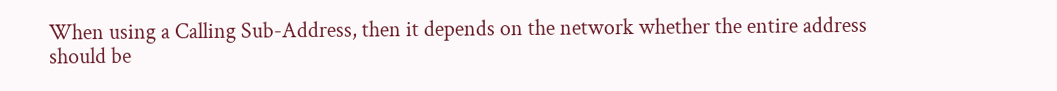When using a Calling Sub-Address, then it depends on the network whether the entire address should be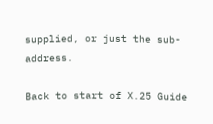supplied, or just the sub-address.

Back to start of X.25 Guide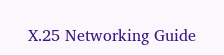X.25 Networking Guide